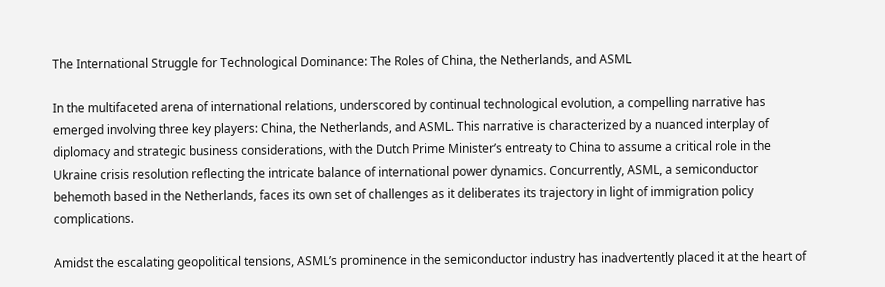The International Struggle for Technological Dominance: The Roles of China, the Netherlands, and ASML

In the multifaceted arena of international relations, underscored by continual technological evolution, a compelling narrative has emerged involving three key players: China, the Netherlands, and ASML. This narrative is characterized by a nuanced interplay of diplomacy and strategic business considerations, with the Dutch Prime Minister’s entreaty to China to assume a critical role in the Ukraine crisis resolution reflecting the intricate balance of international power dynamics. Concurrently, ASML, a semiconductor behemoth based in the Netherlands, faces its own set of challenges as it deliberates its trajectory in light of immigration policy complications.

Amidst the escalating geopolitical tensions, ASML’s prominence in the semiconductor industry has inadvertently placed it at the heart of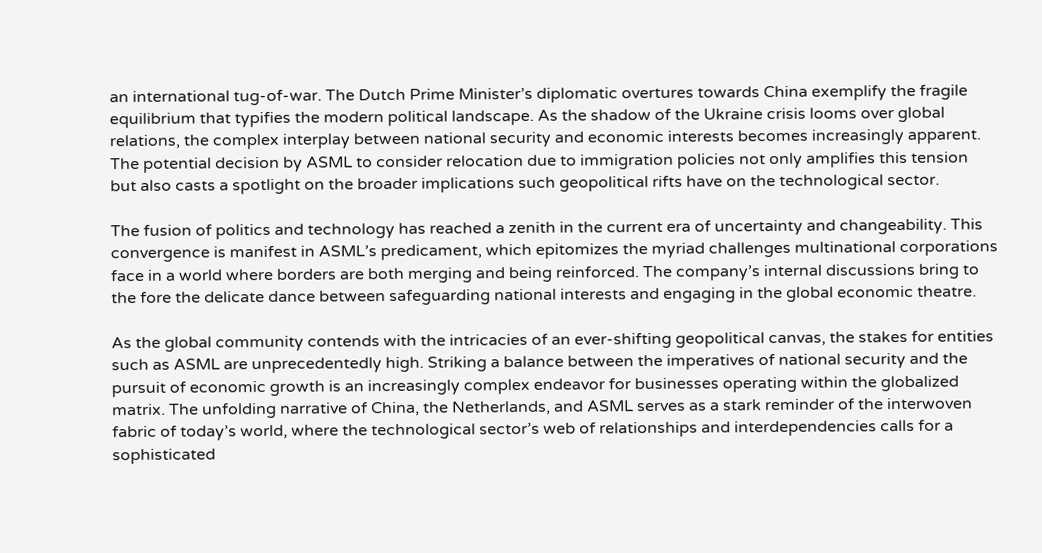an international tug-of-war. The Dutch Prime Minister’s diplomatic overtures towards China exemplify the fragile equilibrium that typifies the modern political landscape. As the shadow of the Ukraine crisis looms over global relations, the complex interplay between national security and economic interests becomes increasingly apparent. The potential decision by ASML to consider relocation due to immigration policies not only amplifies this tension but also casts a spotlight on the broader implications such geopolitical rifts have on the technological sector.

The fusion of politics and technology has reached a zenith in the current era of uncertainty and changeability. This convergence is manifest in ASML’s predicament, which epitomizes the myriad challenges multinational corporations face in a world where borders are both merging and being reinforced. The company’s internal discussions bring to the fore the delicate dance between safeguarding national interests and engaging in the global economic theatre.

As the global community contends with the intricacies of an ever-shifting geopolitical canvas, the stakes for entities such as ASML are unprecedentedly high. Striking a balance between the imperatives of national security and the pursuit of economic growth is an increasingly complex endeavor for businesses operating within the globalized matrix. The unfolding narrative of China, the Netherlands, and ASML serves as a stark reminder of the interwoven fabric of today’s world, where the technological sector’s web of relationships and interdependencies calls for a sophisticated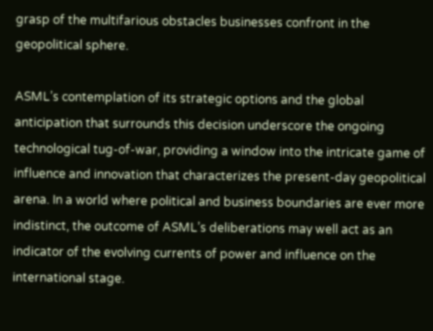grasp of the multifarious obstacles businesses confront in the geopolitical sphere.

ASML’s contemplation of its strategic options and the global anticipation that surrounds this decision underscore the ongoing technological tug-of-war, providing a window into the intricate game of influence and innovation that characterizes the present-day geopolitical arena. In a world where political and business boundaries are ever more indistinct, the outcome of ASML’s deliberations may well act as an indicator of the evolving currents of power and influence on the international stage.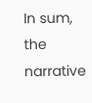In sum, the narrative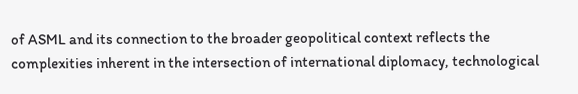of ASML and its connection to the broader geopolitical context reflects the complexities inherent in the intersection of international diplomacy, technological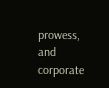prowess, and corporate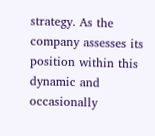strategy. As the company assesses its position within this dynamic and occasionally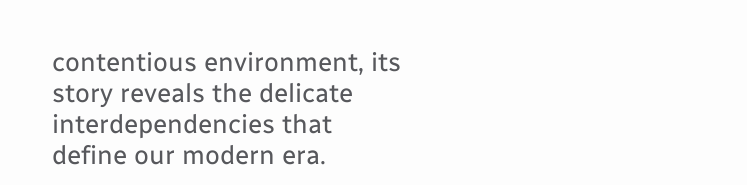contentious environment, its story reveals the delicate interdependencies that define our modern era.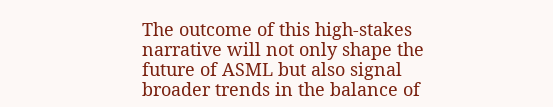The outcome of this high-stakes narrative will not only shape the future of ASML but also signal broader trends in the balance of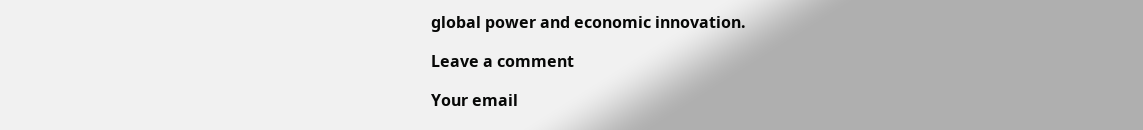global power and economic innovation.

Leave a comment

Your email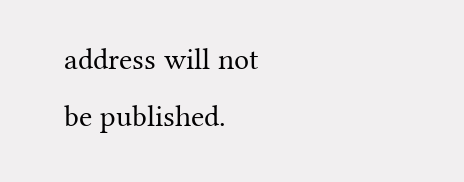address will not be published.